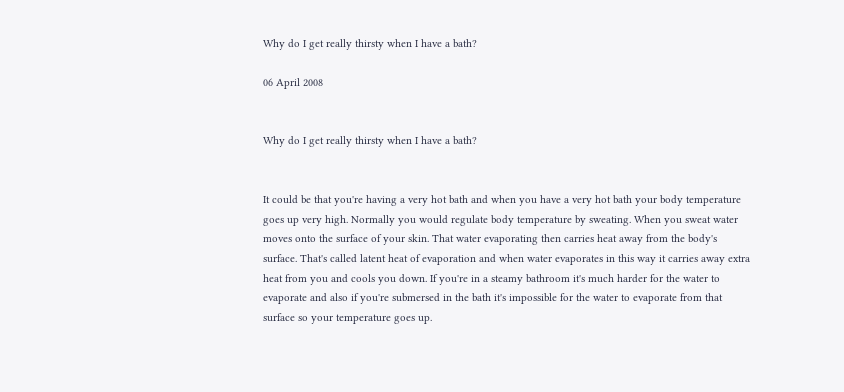Why do I get really thirsty when I have a bath?

06 April 2008


Why do I get really thirsty when I have a bath?


It could be that you're having a very hot bath and when you have a very hot bath your body temperature goes up very high. Normally you would regulate body temperature by sweating. When you sweat water moves onto the surface of your skin. That water evaporating then carries heat away from the body's surface. That's called latent heat of evaporation and when water evaporates in this way it carries away extra heat from you and cools you down. If you're in a steamy bathroom it's much harder for the water to evaporate and also if you're submersed in the bath it's impossible for the water to evaporate from that surface so your temperature goes up.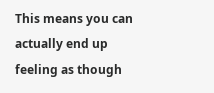This means you can actually end up feeling as though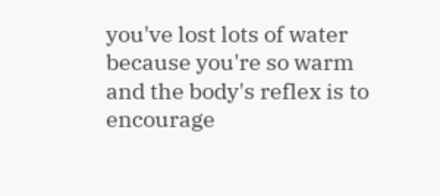you've lost lots of water because you're so warm and the body's reflex is to encourage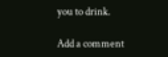you to drink.

Add a comment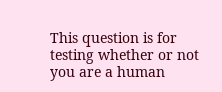This question is for testing whether or not you are a human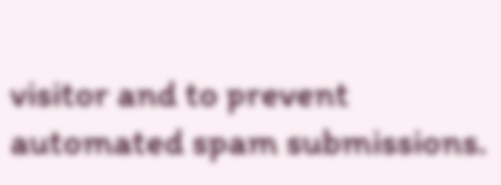visitor and to prevent automated spam submissions.